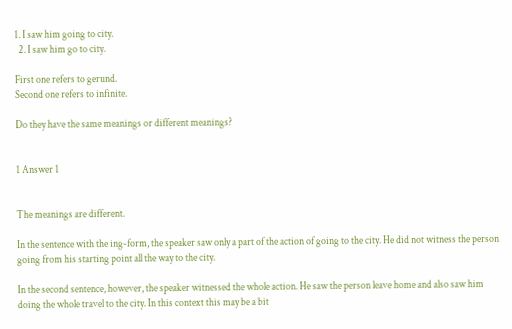1. I saw him going to city.
  2. I saw him go to city.

First one refers to gerund.
Second one refers to infinite.

Do they have the same meanings or different meanings?


1 Answer 1


The meanings are different.

In the sentence with the ing-form, the speaker saw only a part of the action of going to the city. He did not witness the person going from his starting point all the way to the city.

In the second sentence, however, the speaker witnessed the whole action. He saw the person leave home and also saw him doing the whole travel to the city. In this context this may be a bit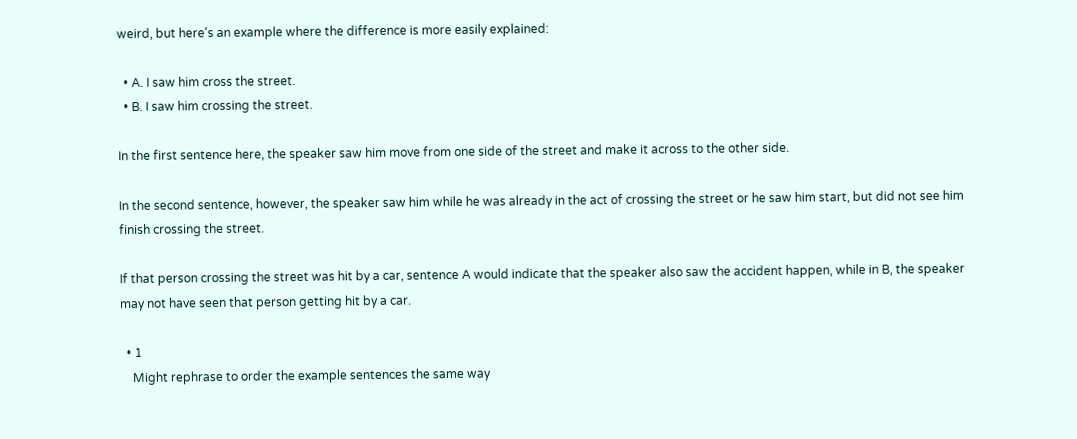weird, but here's an example where the difference is more easily explained:

  • A. I saw him cross the street.
  • B. I saw him crossing the street.

In the first sentence here, the speaker saw him move from one side of the street and make it across to the other side.

In the second sentence, however, the speaker saw him while he was already in the act of crossing the street or he saw him start, but did not see him finish crossing the street.

If that person crossing the street was hit by a car, sentence A would indicate that the speaker also saw the accident happen, while in B, the speaker may not have seen that person getting hit by a car.

  • 1
    Might rephrase to order the example sentences the same way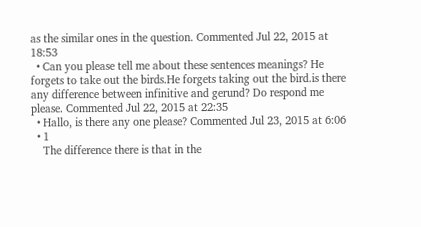as the similar ones in the question. Commented Jul 22, 2015 at 18:53
  • Can you please tell me about these sentences meanings? He forgets to take out the birds.He forgets taking out the bird.is there any difference between infinitive and gerund? Do respond me please. Commented Jul 22, 2015 at 22:35
  • Hallo, is there any one please? Commented Jul 23, 2015 at 6:06
  • 1
    The difference there is that in the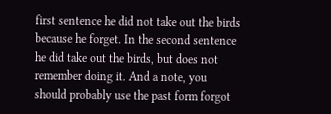first sentence he did not take out the birds because he forget. In the second sentence he did take out the birds, but does not remember doing it. And a note, you should probably use the past form forgot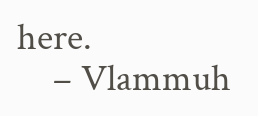here.
    – Vlammuh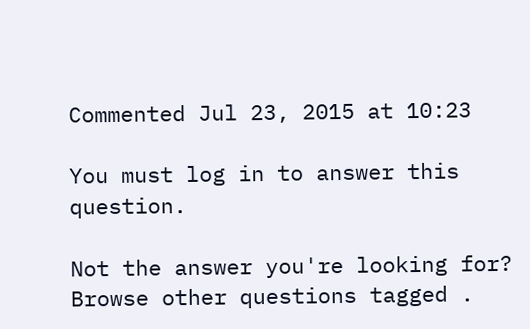Commented Jul 23, 2015 at 10:23

You must log in to answer this question.

Not the answer you're looking for? Browse other questions tagged .